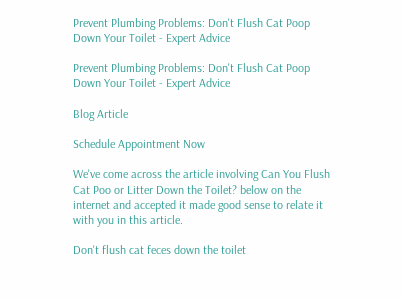Prevent Plumbing Problems: Don't Flush Cat Poop Down Your Toilet - Expert Advice

Prevent Plumbing Problems: Don't Flush Cat Poop Down Your Toilet - Expert Advice

Blog Article

Schedule Appointment Now

We've come across the article involving Can You Flush Cat Poo or Litter Down the Toilet? below on the internet and accepted it made good sense to relate it with you in this article.

Don't flush cat feces down the toilet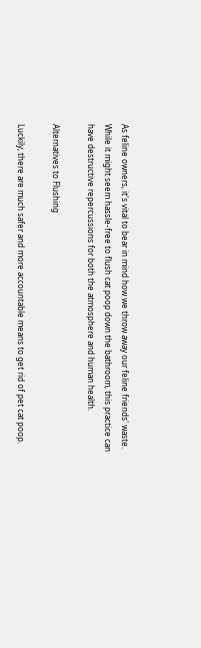As feline owners, it's vital to bear in mind how we throw away our feline friends' waste. While it might seem hassle-free to flush cat poop down the bathroom, this practice can have destructive repercussions for both the atmosphere and human health.

Alternatives to Flushing

Luckily, there are much safer and more accountable means to get rid of pet cat poop.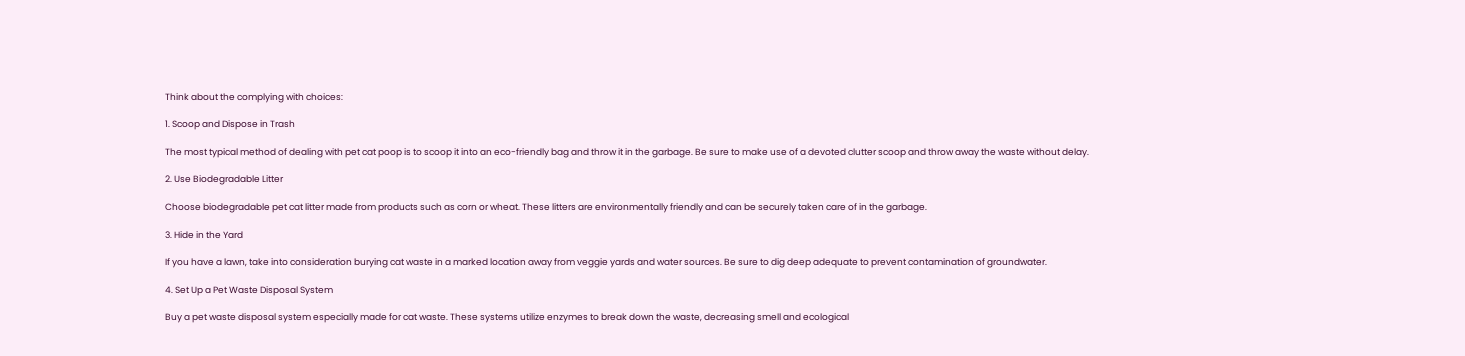Think about the complying with choices:

1. Scoop and Dispose in Trash

The most typical method of dealing with pet cat poop is to scoop it into an eco-friendly bag and throw it in the garbage. Be sure to make use of a devoted clutter scoop and throw away the waste without delay.

2. Use Biodegradable Litter

Choose biodegradable pet cat litter made from products such as corn or wheat. These litters are environmentally friendly and can be securely taken care of in the garbage.

3. Hide in the Yard

If you have a lawn, take into consideration burying cat waste in a marked location away from veggie yards and water sources. Be sure to dig deep adequate to prevent contamination of groundwater.

4. Set Up a Pet Waste Disposal System

Buy a pet waste disposal system especially made for cat waste. These systems utilize enzymes to break down the waste, decreasing smell and ecological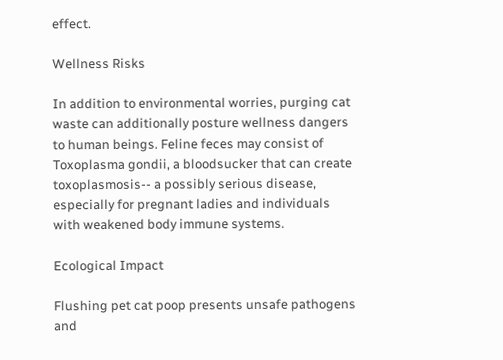effect.

Wellness Risks

In addition to environmental worries, purging cat waste can additionally posture wellness dangers to human beings. Feline feces may consist of Toxoplasma gondii, a bloodsucker that can create toxoplasmosis-- a possibly serious disease, especially for pregnant ladies and individuals with weakened body immune systems.

Ecological Impact

Flushing pet cat poop presents unsafe pathogens and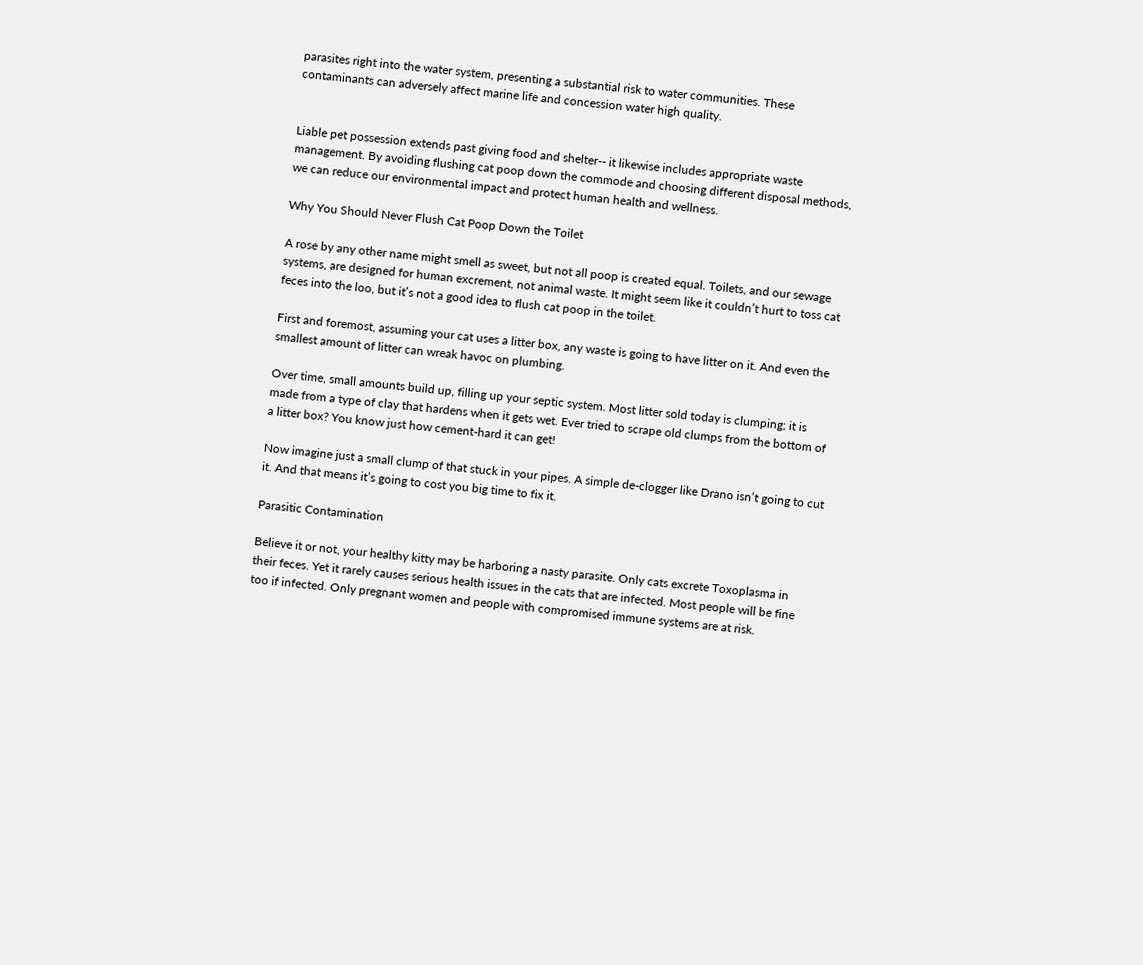parasites right into the water system, presenting a substantial risk to water communities. These contaminants can adversely affect marine life and concession water high quality.


Liable pet possession extends past giving food and shelter-- it likewise includes appropriate waste management. By avoiding flushing cat poop down the commode and choosing different disposal methods, we can reduce our environmental impact and protect human health and wellness.

Why You Should Never Flush Cat Poop Down the Toilet

A rose by any other name might smell as sweet, but not all poop is created equal. Toilets, and our sewage systems, are designed for human excrement, not animal waste. It might seem like it couldn’t hurt to toss cat feces into the loo, but it’s not a good idea to flush cat poop in the toilet.

First and foremost, assuming your cat uses a litter box, any waste is going to have litter on it. And even the smallest amount of litter can wreak havoc on plumbing.

Over time, small amounts build up, filling up your septic system. Most litter sold today is clumping; it is made from a type of clay that hardens when it gets wet. Ever tried to scrape old clumps from the bottom of a litter box? You know just how cement-hard it can get!

Now imagine just a small clump of that stuck in your pipes. A simple de-clogger like Drano isn’t going to cut it. And that means it’s going to cost you big time to fix it.

Parasitic Contamination

Believe it or not, your healthy kitty may be harboring a nasty parasite. Only cats excrete Toxoplasma in their feces. Yet it rarely causes serious health issues in the cats that are infected. Most people will be fine too if infected. Only pregnant women and people with compromised immune systems are at risk.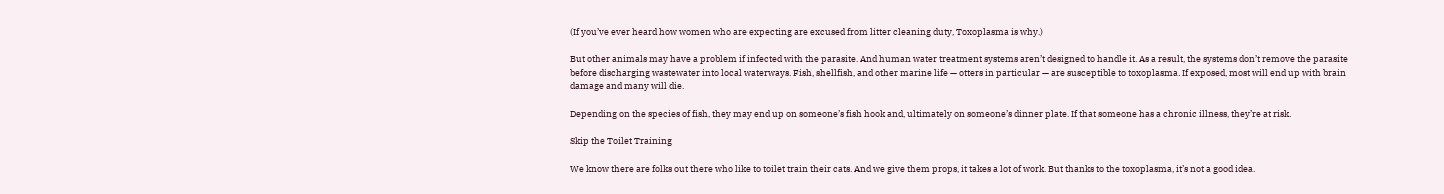(If you’ve ever heard how women who are expecting are excused from litter cleaning duty, Toxoplasma is why.)

But other animals may have a problem if infected with the parasite. And human water treatment systems aren’t designed to handle it. As a result, the systems don’t remove the parasite before discharging wastewater into local waterways. Fish, shellfish, and other marine life — otters in particular — are susceptible to toxoplasma. If exposed, most will end up with brain damage and many will die.

Depending on the species of fish, they may end up on someone’s fish hook and, ultimately on someone’s dinner plate. If that someone has a chronic illness, they’re at risk.

Skip the Toilet Training

We know there are folks out there who like to toilet train their cats. And we give them props, it takes a lot of work. But thanks to the toxoplasma, it’s not a good idea.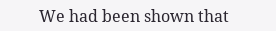We had been shown that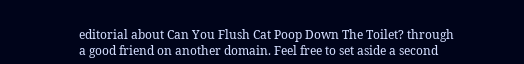editorial about Can You Flush Cat Poop Down The Toilet? through a good friend on another domain. Feel free to set aside a second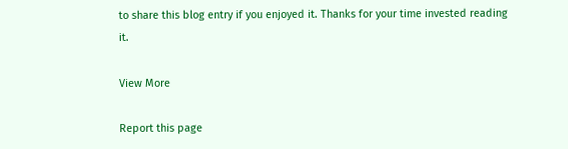to share this blog entry if you enjoyed it. Thanks for your time invested reading it.

View More

Report this page